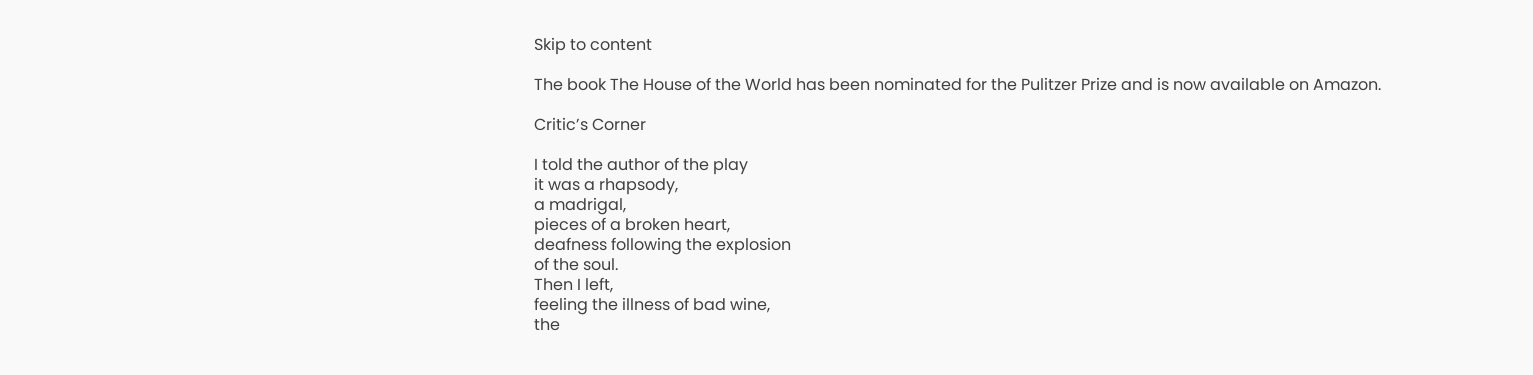Skip to content

The book The House of the World has been nominated for the Pulitzer Prize and is now available on Amazon.

Critic’s Corner

I told the author of the play
it was a rhapsody,
a madrigal,
pieces of a broken heart,
deafness following the explosion
of the soul.
Then I left,
feeling the illness of bad wine,
the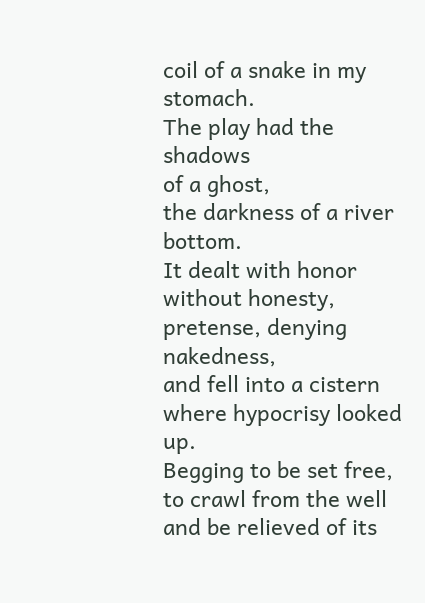coil of a snake in my stomach.
The play had the shadows
of a ghost,
the darkness of a river bottom.
It dealt with honor without honesty,
pretense, denying nakedness,
and fell into a cistern
where hypocrisy looked up.
Begging to be set free,
to crawl from the well
and be relieved of its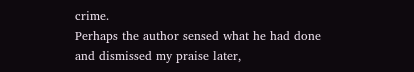crime.
Perhaps the author sensed what he had done
and dismissed my praise later,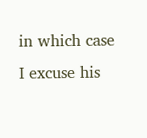in which case I excuse his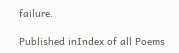failure.

Published inIndex of all Poems